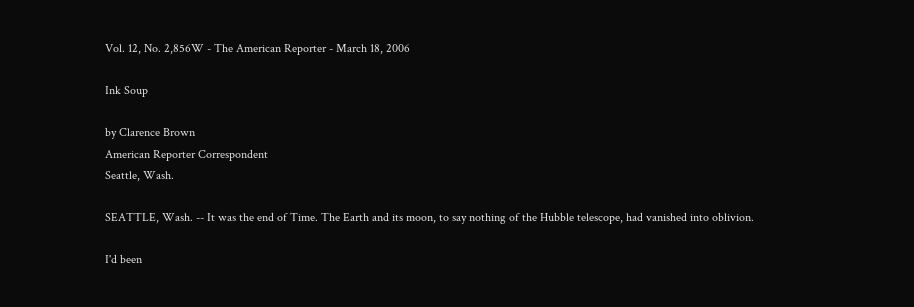Vol. 12, No. 2,856W - The American Reporter - March 18, 2006

Ink Soup

by Clarence Brown
American Reporter Correspondent
Seattle, Wash.

SEATTLE, Wash. -- It was the end of Time. The Earth and its moon, to say nothing of the Hubble telescope, had vanished into oblivion.

I'd been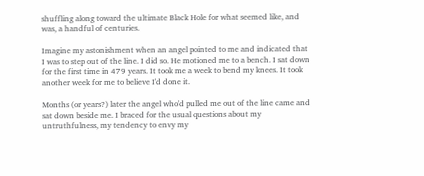shuffling along toward the ultimate Black Hole for what seemed like, and was, a handful of centuries.

Imagine my astonishment when an angel pointed to me and indicated that I was to step out of the line. I did so. He motioned me to a bench. I sat down for the first time in 479 years. It took me a week to bend my knees. It took another week for me to believe I'd done it.

Months (or years?) later the angel who'd pulled me out of the line came and sat down beside me. I braced for the usual questions about my untruthfulness, my tendency to envy my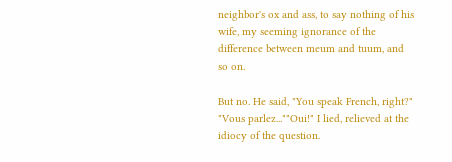neighbor's ox and ass, to say nothing of his wife, my seeming ignorance of the difference between meum and tuum, and so on.

But no. He said, "You speak French, right?" "Vous parlez...""Oui!" I lied, relieved at the idiocy of the question.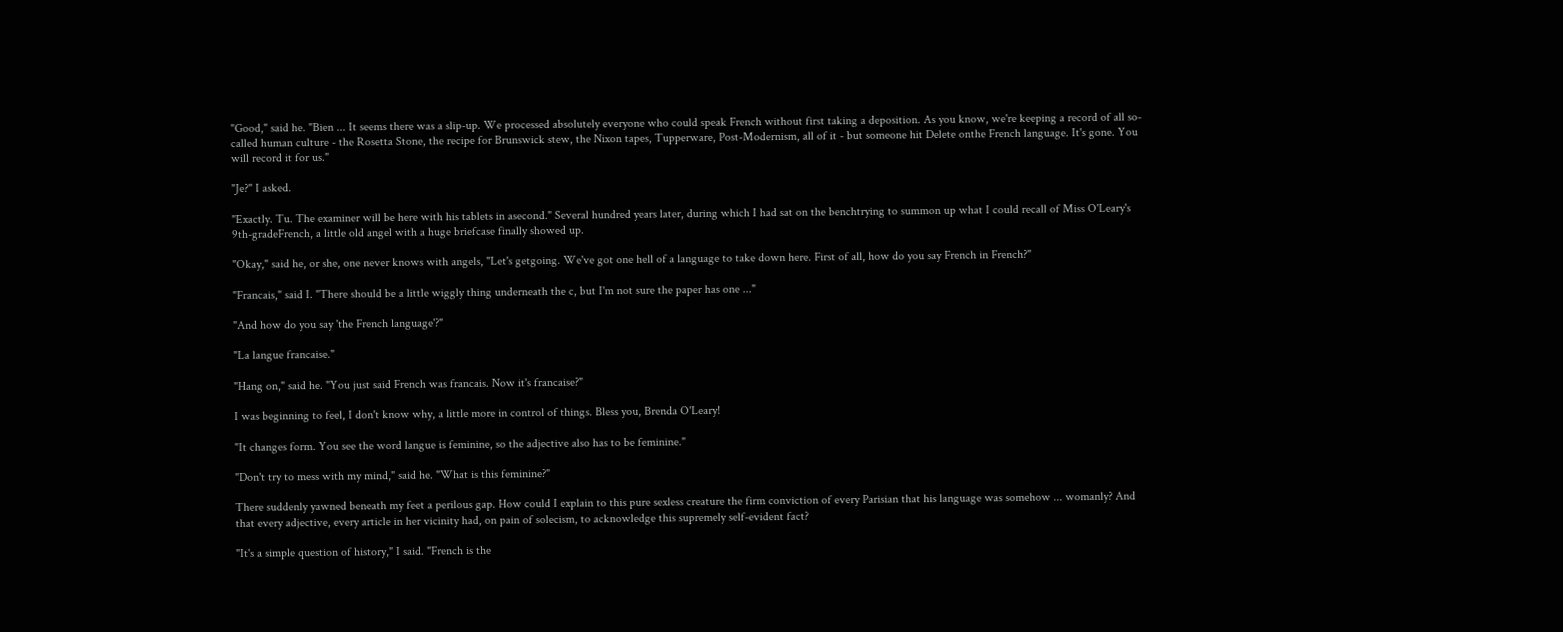"Good," said he. "Bien ... It seems there was a slip-up. We processed absolutely everyone who could speak French without first taking a deposition. As you know, we're keeping a record of all so-called human culture - the Rosetta Stone, the recipe for Brunswick stew, the Nixon tapes, Tupperware, Post-Modernism, all of it - but someone hit Delete onthe French language. It's gone. You will record it for us."

"Je?" I asked.

"Exactly. Tu. The examiner will be here with his tablets in asecond." Several hundred years later, during which I had sat on the benchtrying to summon up what I could recall of Miss O'Leary's 9th-gradeFrench, a little old angel with a huge briefcase finally showed up.

"Okay," said he, or she, one never knows with angels, "Let's getgoing. We've got one hell of a language to take down here. First of all, how do you say French in French?"

"Francais," said I. "There should be a little wiggly thing underneath the c, but I'm not sure the paper has one ..."

"And how do you say 'the French language'?"

"La langue francaise."

"Hang on," said he. "You just said French was francais. Now it's francaise?"

I was beginning to feel, I don't know why, a little more in control of things. Bless you, Brenda O'Leary!

"It changes form. You see the word langue is feminine, so the adjective also has to be feminine."

"Don't try to mess with my mind," said he. "What is this feminine?"

There suddenly yawned beneath my feet a perilous gap. How could I explain to this pure sexless creature the firm conviction of every Parisian that his language was somehow ... womanly? And that every adjective, every article in her vicinity had, on pain of solecism, to acknowledge this supremely self-evident fact?

"It's a simple question of history," I said. "French is the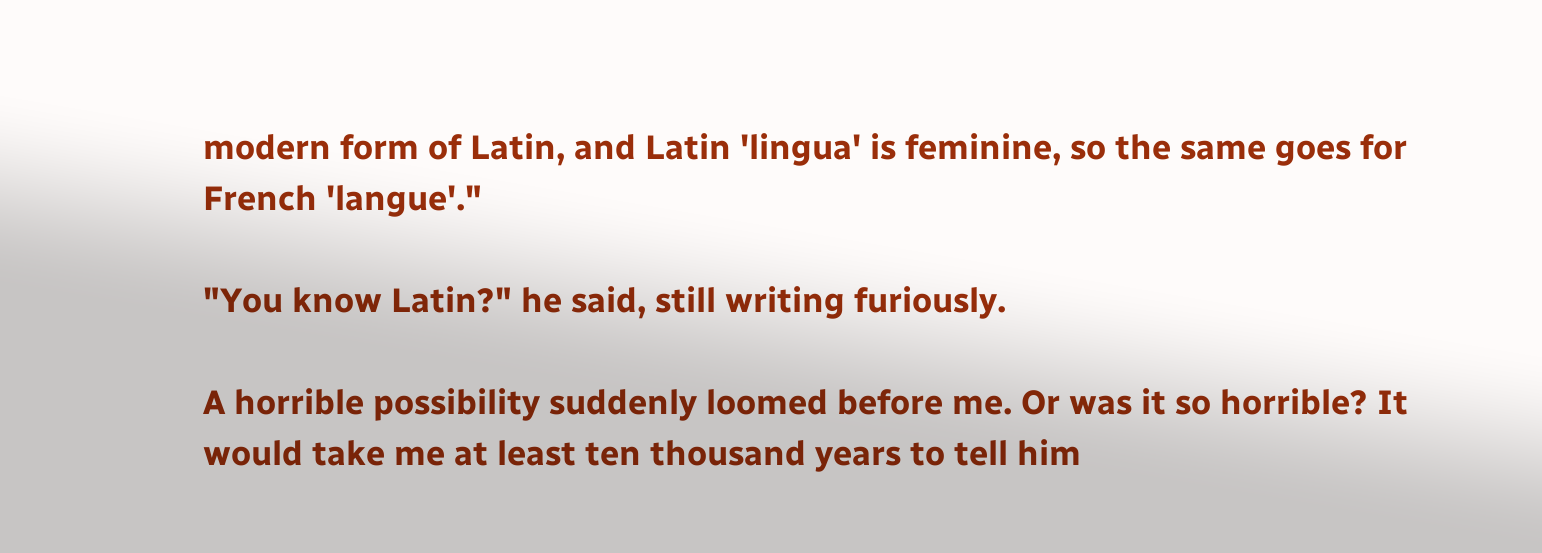modern form of Latin, and Latin 'lingua' is feminine, so the same goes for French 'langue'."

"You know Latin?" he said, still writing furiously.

A horrible possibility suddenly loomed before me. Or was it so horrible? It would take me at least ten thousand years to tell him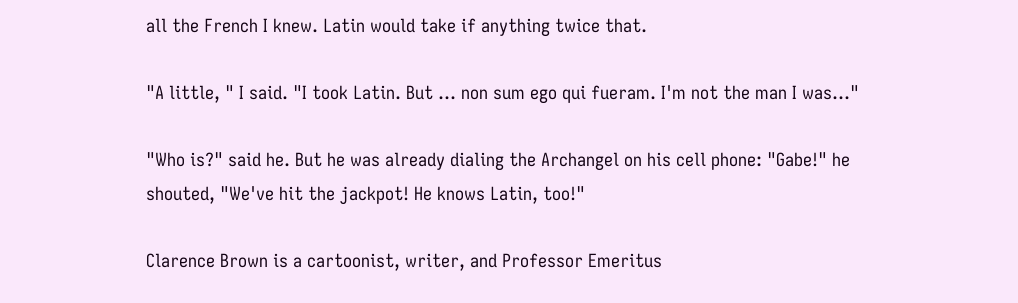all the French I knew. Latin would take if anything twice that.

"A little, " I said. "I took Latin. But ... non sum ego qui fueram. I'm not the man I was..."

"Who is?" said he. But he was already dialing the Archangel on his cell phone: "Gabe!" he shouted, "We've hit the jackpot! He knows Latin, too!"

Clarence Brown is a cartoonist, writer, and Professor Emeritus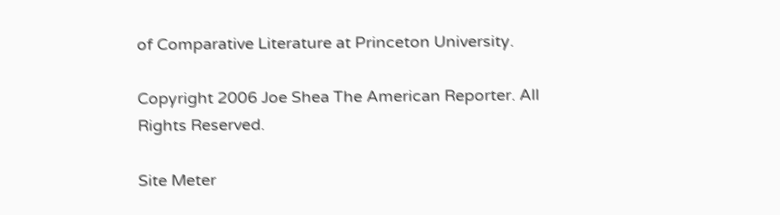of Comparative Literature at Princeton University.

Copyright 2006 Joe Shea The American Reporter. All Rights Reserved.

Site Meter